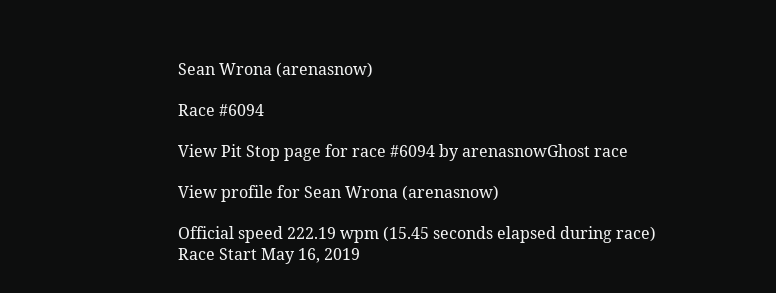Sean Wrona (arenasnow)

Race #6094

View Pit Stop page for race #6094 by arenasnowGhost race

View profile for Sean Wrona (arenasnow)

Official speed 222.19 wpm (15.45 seconds elapsed during race)
Race Start May 16, 2019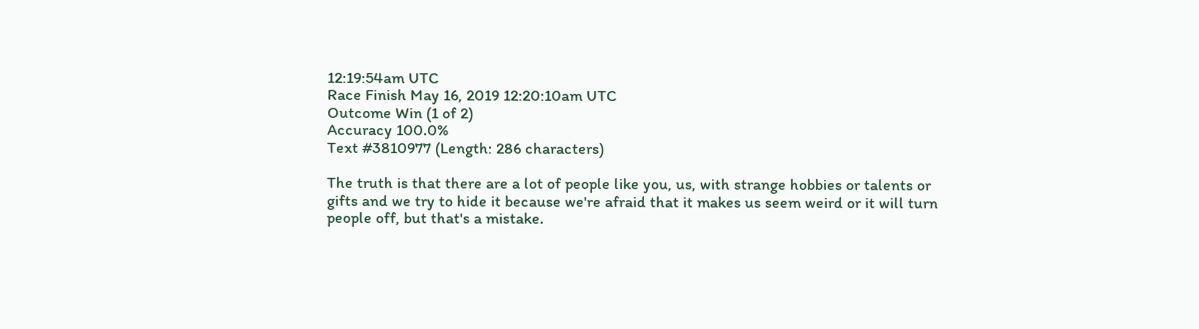12:19:54am UTC
Race Finish May 16, 2019 12:20:10am UTC
Outcome Win (1 of 2)
Accuracy 100.0%
Text #3810977 (Length: 286 characters)

The truth is that there are a lot of people like you, us, with strange hobbies or talents or gifts and we try to hide it because we're afraid that it makes us seem weird or it will turn people off, but that's a mistake.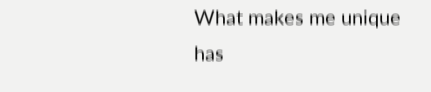What makes me unique has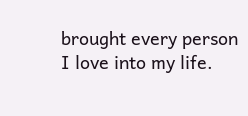brought every person I love into my life.